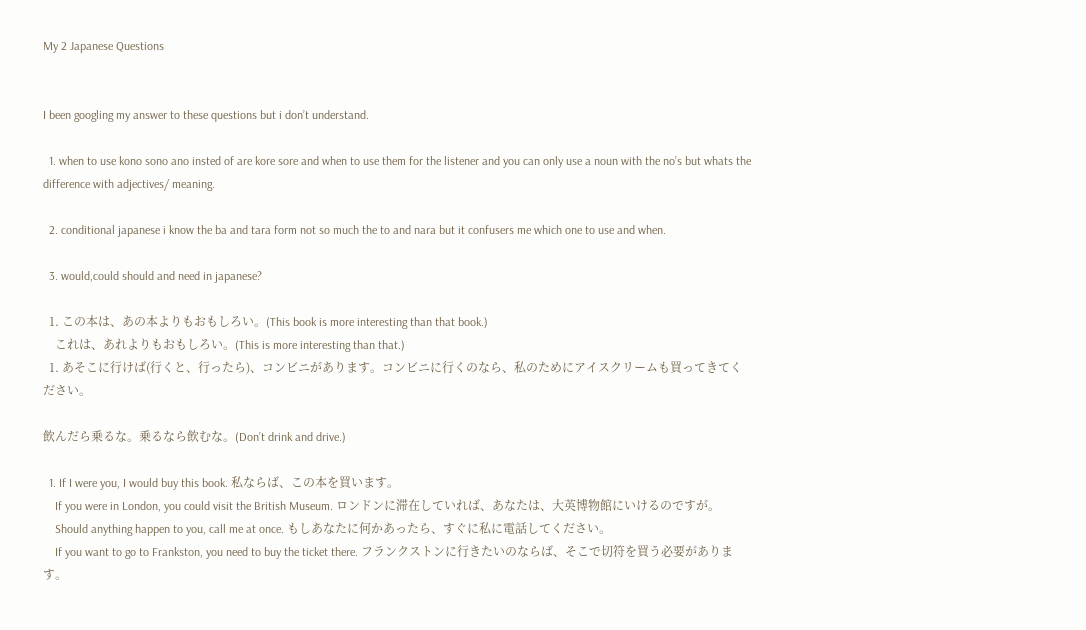My 2 Japanese Questions


I been googling my answer to these questions but i don’t understand.

  1. when to use kono sono ano insted of are kore sore and when to use them for the listener and you can only use a noun with the no’s but whats the difference with adjectives/ meaning.

  2. conditional japanese i know the ba and tara form not so much the to and nara but it confusers me which one to use and when.

  3. would,could should and need in japanese?

  1. この本は、あの本よりもおもしろい。(This book is more interesting than that book.)
    これは、あれよりもおもしろい。(This is more interesting than that.)
  1. あそこに行けば(行くと、行ったら)、コンビニがあります。コンビニに行くのなら、私のためにアイスクリームも買ってきてください。

飲んだら乗るな。乗るなら飲むな。(Don’t drink and drive.)

  1. If I were you, I would buy this book. 私ならば、この本を買います。
    If you were in London, you could visit the British Museum. ロンドンに滞在していれば、あなたは、大英博物館にいけるのですが。
    Should anything happen to you, call me at once. もしあなたに何かあったら、すぐに私に電話してください。
    If you want to go to Frankston, you need to buy the ticket there. フランクストンに行きたいのならば、そこで切符を買う必要があります。